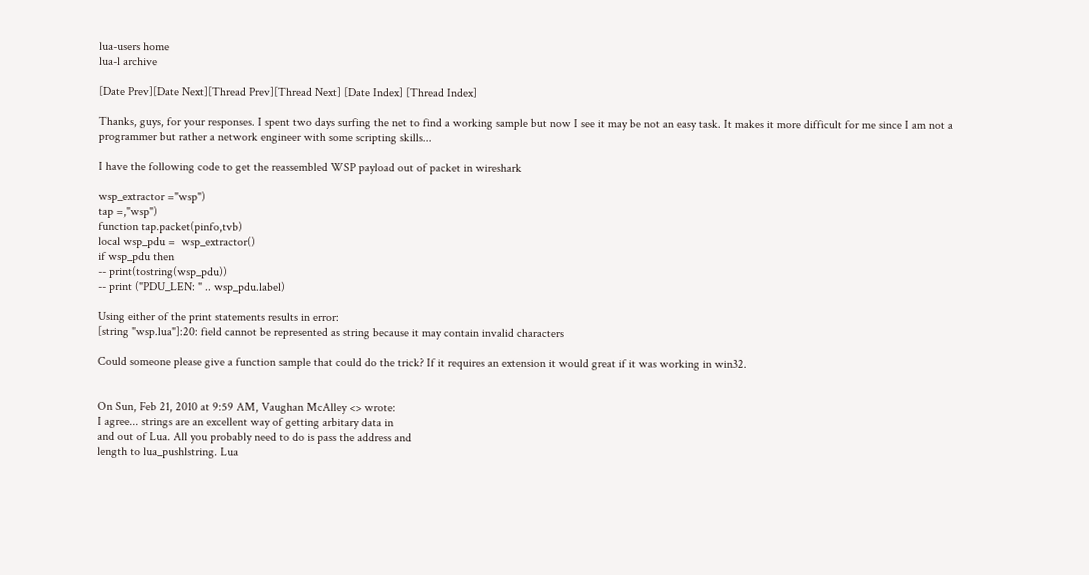lua-users home
lua-l archive

[Date Prev][Date Next][Thread Prev][Thread Next] [Date Index] [Thread Index]

Thanks, guys, for your responses. I spent two days surfing the net to find a working sample but now I see it may be not an easy task. It makes it more difficult for me since I am not a programmer but rather a network engineer with some scripting skills...

I have the following code to get the reassembled WSP payload out of packet in wireshark

wsp_extractor ="wsp")
tap =,"wsp")
function tap.packet(pinfo,tvb)
local wsp_pdu =  wsp_extractor()
if wsp_pdu then
-- print(tostring(wsp_pdu))
-- print ("PDU_LEN: " .. wsp_pdu.label)

Using either of the print statements results in error:
[string "wsp.lua"]:20: field cannot be represented as string because it may contain invalid characters

Could someone please give a function sample that could do the trick? If it requires an extension it would great if it was working in win32.


On Sun, Feb 21, 2010 at 9:59 AM, Vaughan McAlley <> wrote:
I agree... strings are an excellent way of getting arbitary data in
and out of Lua. All you probably need to do is pass the address and
length to lua_pushlstring. Lua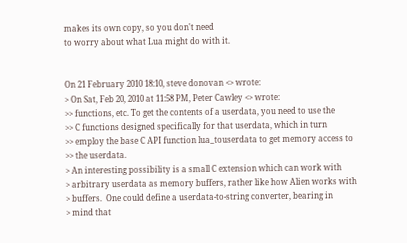makes its own copy, so you don't need
to worry about what Lua might do with it.


On 21 February 2010 18:10, steve donovan <> wrote:
> On Sat, Feb 20, 2010 at 11:58 PM, Peter Cawley <> wrote:
>> functions, etc. To get the contents of a userdata, you need to use the
>> C functions designed specifically for that userdata, which in turn
>> employ the base C API function lua_touserdata to get memory access to
>> the userdata.
> An interesting possibility is a small C extension which can work with
> arbitrary userdata as memory buffers, rather like how Alien works with
> buffers.  One could define a userdata-to-string converter, bearing in
> mind that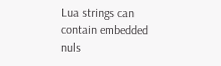Lua strings can contain embedded nuls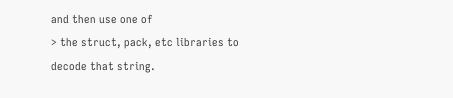and then use one of
> the struct, pack, etc libraries to decode that string.